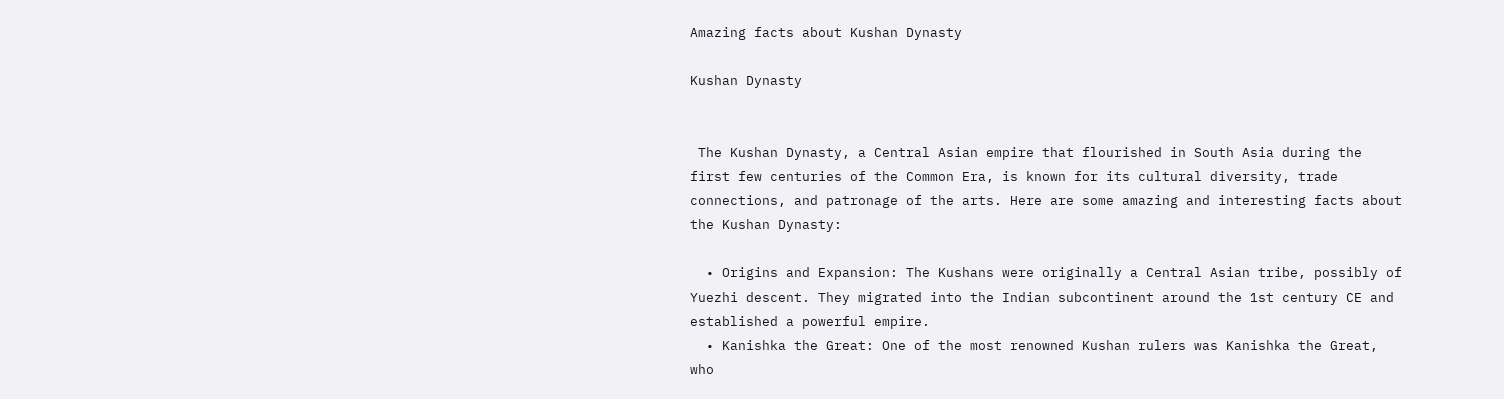Amazing facts about Kushan Dynasty

Kushan Dynasty


 The Kushan Dynasty, a Central Asian empire that flourished in South Asia during the first few centuries of the Common Era, is known for its cultural diversity, trade connections, and patronage of the arts. Here are some amazing and interesting facts about the Kushan Dynasty:

  • Origins and Expansion: The Kushans were originally a Central Asian tribe, possibly of Yuezhi descent. They migrated into the Indian subcontinent around the 1st century CE and established a powerful empire.
  • Kanishka the Great: One of the most renowned Kushan rulers was Kanishka the Great, who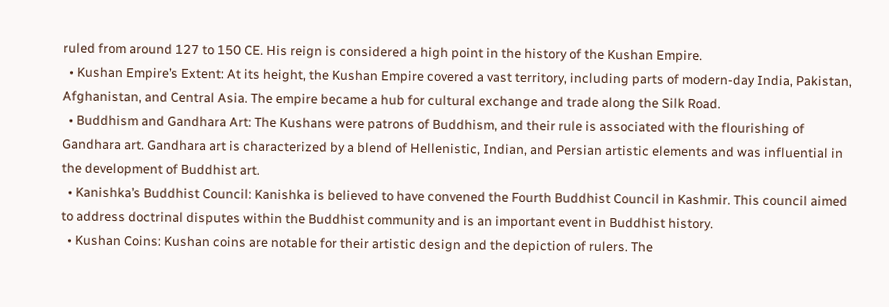ruled from around 127 to 150 CE. His reign is considered a high point in the history of the Kushan Empire.
  • Kushan Empire’s Extent: At its height, the Kushan Empire covered a vast territory, including parts of modern-day India, Pakistan, Afghanistan, and Central Asia. The empire became a hub for cultural exchange and trade along the Silk Road.
  • Buddhism and Gandhara Art: The Kushans were patrons of Buddhism, and their rule is associated with the flourishing of Gandhara art. Gandhara art is characterized by a blend of Hellenistic, Indian, and Persian artistic elements and was influential in the development of Buddhist art.
  • Kanishka’s Buddhist Council: Kanishka is believed to have convened the Fourth Buddhist Council in Kashmir. This council aimed to address doctrinal disputes within the Buddhist community and is an important event in Buddhist history.
  • Kushan Coins: Kushan coins are notable for their artistic design and the depiction of rulers. The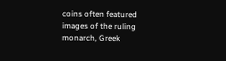coins often featured images of the ruling monarch, Greek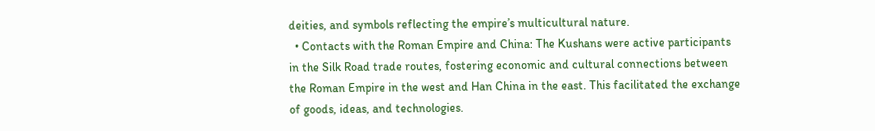deities, and symbols reflecting the empire’s multicultural nature.
  • Contacts with the Roman Empire and China: The Kushans were active participants in the Silk Road trade routes, fostering economic and cultural connections between the Roman Empire in the west and Han China in the east. This facilitated the exchange of goods, ideas, and technologies.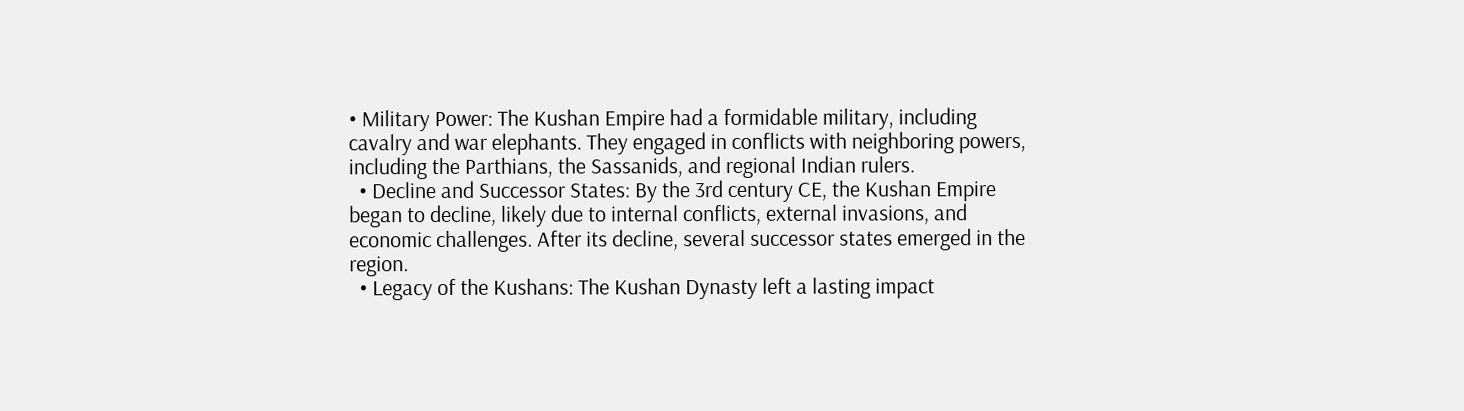• Military Power: The Kushan Empire had a formidable military, including cavalry and war elephants. They engaged in conflicts with neighboring powers, including the Parthians, the Sassanids, and regional Indian rulers.
  • Decline and Successor States: By the 3rd century CE, the Kushan Empire began to decline, likely due to internal conflicts, external invasions, and economic challenges. After its decline, several successor states emerged in the region.
  • Legacy of the Kushans: The Kushan Dynasty left a lasting impact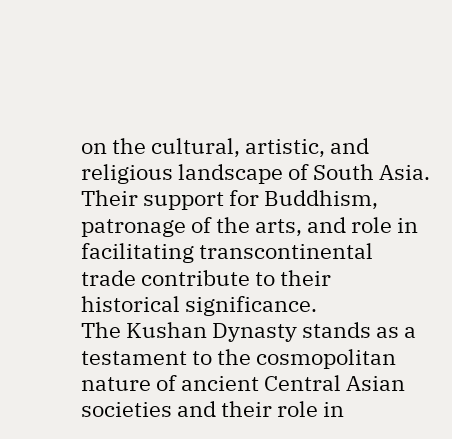on the cultural, artistic, and religious landscape of South Asia. Their support for Buddhism, patronage of the arts, and role in facilitating transcontinental trade contribute to their historical significance.
The Kushan Dynasty stands as a testament to the cosmopolitan nature of ancient Central Asian societies and their role in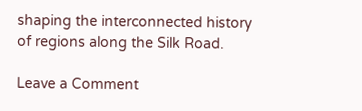shaping the interconnected history of regions along the Silk Road.

Leave a Comment